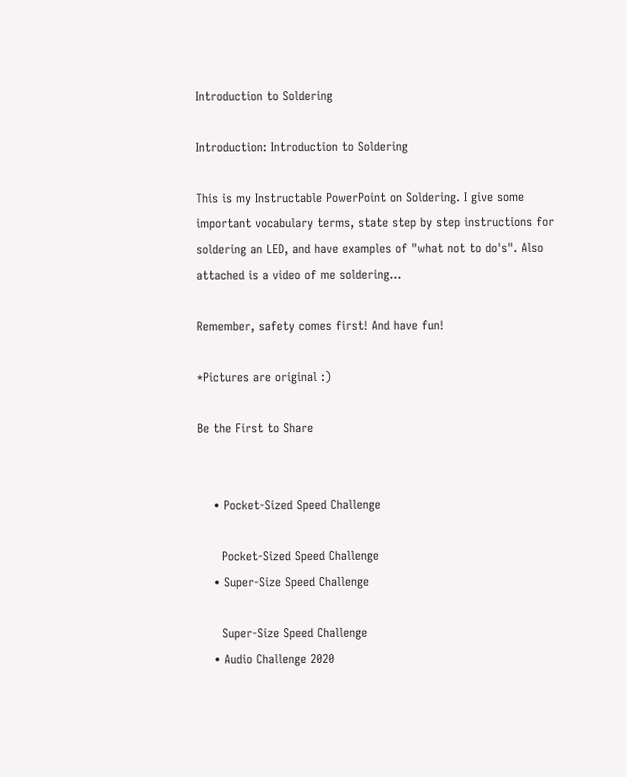Introduction to Soldering

Introduction: Introduction to Soldering

This is my Instructable PowerPoint on Soldering. I give some important vocabulary terms, state step by step instructions for soldering an LED, and have examples of "what not to do's". Also attached is a video of me soldering...

Remember, safety comes first! And have fun!

*Pictures are original :)

Be the First to Share


    • Pocket-Sized Speed Challenge

      Pocket-Sized Speed Challenge
    • Super-Size Speed Challenge

      Super-Size Speed Challenge
    • Audio Challenge 2020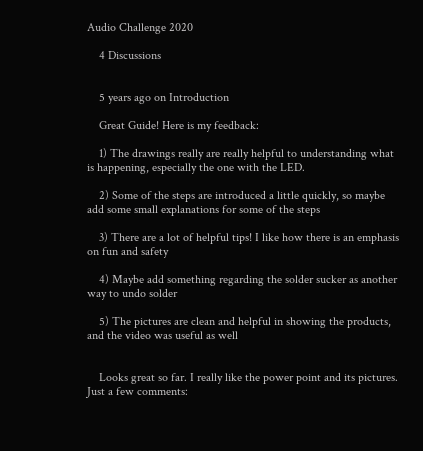Audio Challenge 2020

    4 Discussions


    5 years ago on Introduction

    Great Guide! Here is my feedback:

    1) The drawings really are really helpful to understanding what is happening, especially the one with the LED.

    2) Some of the steps are introduced a little quickly, so maybe add some small explanations for some of the steps

    3) There are a lot of helpful tips! I like how there is an emphasis on fun and safety

    4) Maybe add something regarding the solder sucker as another way to undo solder

    5) The pictures are clean and helpful in showing the products, and the video was useful as well


    Looks great so far. I really like the power point and its pictures. Just a few comments: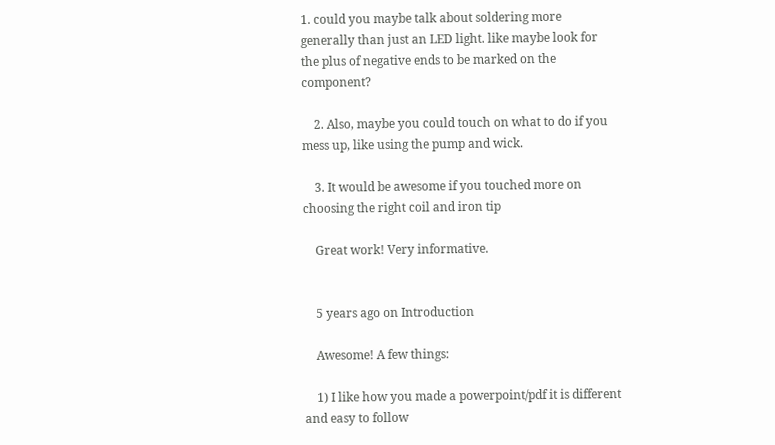1. could you maybe talk about soldering more generally than just an LED light. like maybe look for the plus of negative ends to be marked on the component?

    2. Also, maybe you could touch on what to do if you mess up, like using the pump and wick.

    3. It would be awesome if you touched more on choosing the right coil and iron tip

    Great work! Very informative.


    5 years ago on Introduction

    Awesome! A few things:

    1) I like how you made a powerpoint/pdf it is different and easy to follow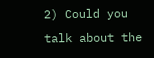2) Could you talk about the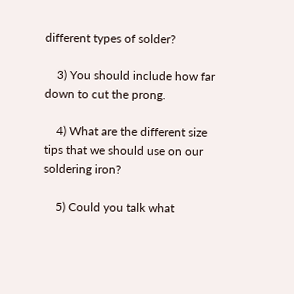different types of solder?

    3) You should include how far down to cut the prong.

    4) What are the different size tips that we should use on our soldering iron?

    5) Could you talk what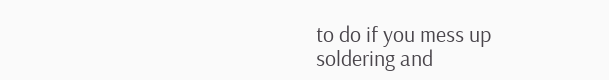to do if you mess up soldering and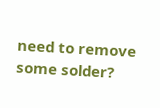need to remove some solder?